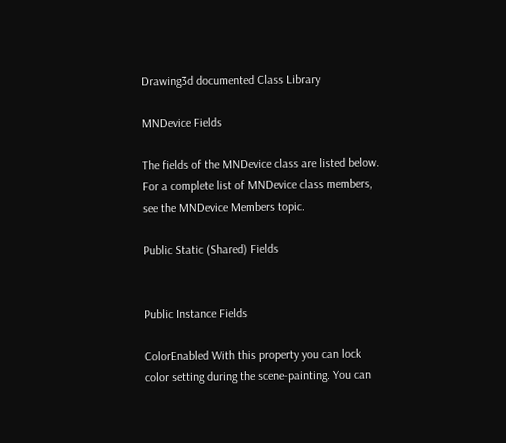Drawing3d documented Class Library

MNDevice Fields

The fields of the MNDevice class are listed below. For a complete list of MNDevice class members, see the MNDevice Members topic.

Public Static (Shared) Fields


Public Instance Fields

ColorEnabled With this property you can lock color setting during the scene-painting. You can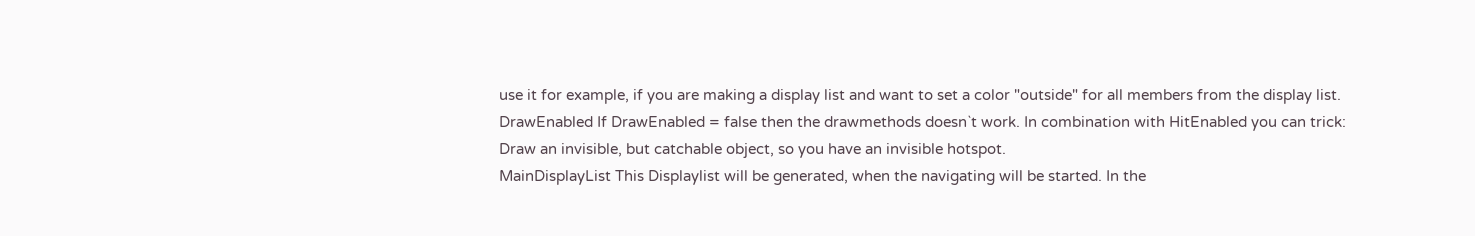use it for example, if you are making a display list and want to set a color "outside" for all members from the display list.
DrawEnabled If DrawEnabled = false then the drawmethods doesn`t work. In combination with HitEnabled you can trick:
Draw an invisible, but catchable object, so you have an invisible hotspot.
MainDisplayList This Displaylist will be generated, when the navigating will be started. In the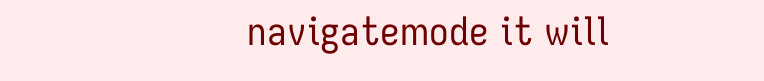navigatemode it will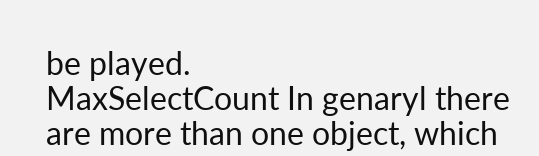be played.
MaxSelectCount In genaryl there are more than one object, which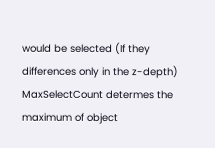would be selected (If they differences only in the z-depth) MaxSelectCount determes the maximum of object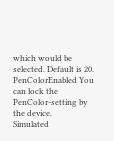which would be selected. Default is 20.
PenColorEnabled You can lock the PenColor-setting by the device.
Simulated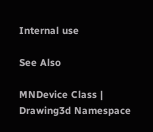Internal use

See Also

MNDevice Class | Drawing3d Namespace